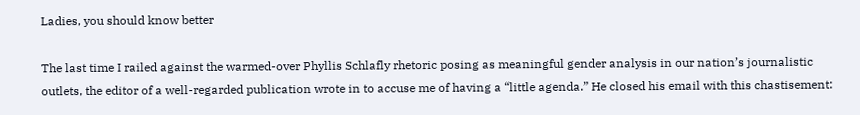Ladies, you should know better

The last time I railed against the warmed-over Phyllis Schlafly rhetoric posing as meaningful gender analysis in our nation’s journalistic outlets, the editor of a well-regarded publication wrote in to accuse me of having a “little agenda.” He closed his email with this chastisement: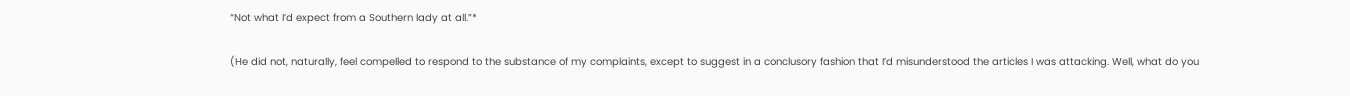“Not what I’d expect from a Southern lady at all.”*

(He did not, naturally, feel compelled to respond to the substance of my complaints, except to suggest in a conclusory fashion that I’d misunderstood the articles I was attacking. Well, what do you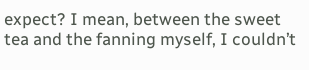expect? I mean, between the sweet tea and the fanning myself, I couldn’t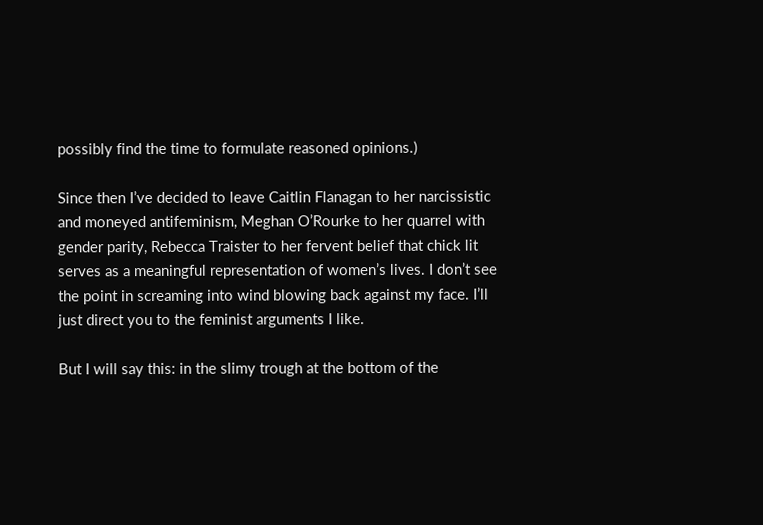possibly find the time to formulate reasoned opinions.)

Since then I’ve decided to leave Caitlin Flanagan to her narcissistic and moneyed antifeminism, Meghan O’Rourke to her quarrel with gender parity, Rebecca Traister to her fervent belief that chick lit serves as a meaningful representation of women’s lives. I don’t see the point in screaming into wind blowing back against my face. I’ll just direct you to the feminist arguments I like.

But I will say this: in the slimy trough at the bottom of the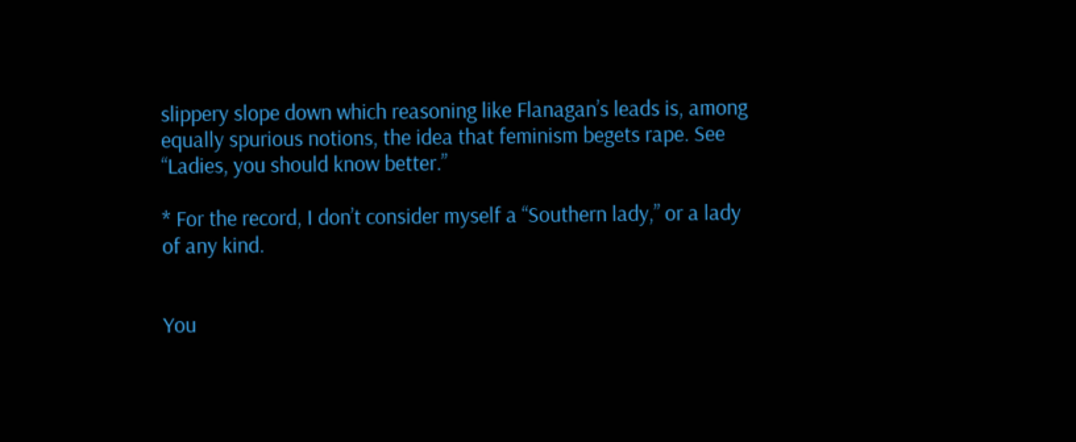slippery slope down which reasoning like Flanagan’s leads is, among equally spurious notions, the idea that feminism begets rape. See “Ladies, you should know better.”

* For the record, I don’t consider myself a “Southern lady,” or a lady of any kind.


You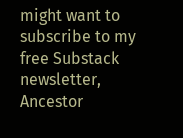might want to subscribe to my free Substack newsletter, Ancestor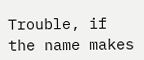Trouble, if the name makes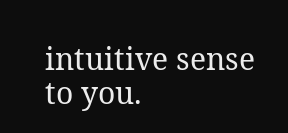intuitive sense to you.